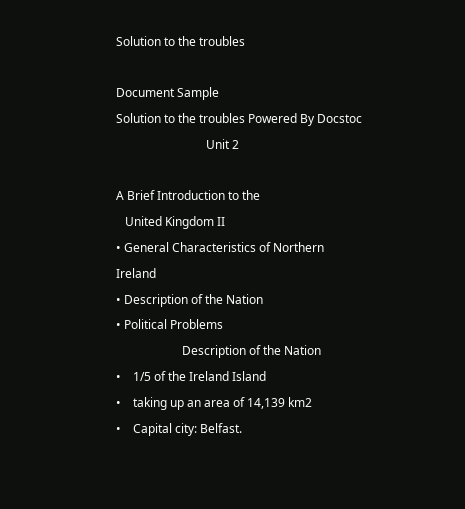Solution to the troubles

Document Sample
Solution to the troubles Powered By Docstoc
                              Unit 2

A Brief Introduction to the
   United Kingdom II
• General Characteristics of Northern Ireland
• Description of the Nation
• Political Problems
                      Description of the Nation
•    1/5 of the Ireland Island
•    taking up an area of 14,139 km2
•    Capital city: Belfast.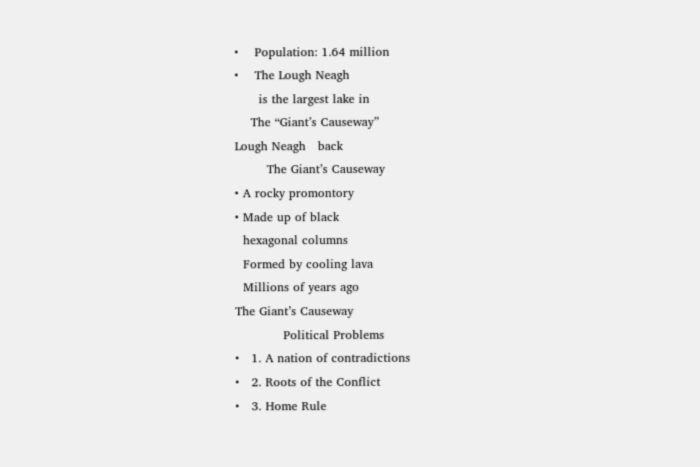•    Population: 1.64 million
•    The Lough Neagh
      is the largest lake in
    The “Giant’s Causeway”
Lough Neagh   back
        The Giant’s Causeway
• A rocky promontory
• Made up of black
  hexagonal columns
  Formed by cooling lava
  Millions of years ago
The Giant’s Causeway
            Political Problems
•   1. A nation of contradictions
•   2. Roots of the Conflict
•   3. Home Rule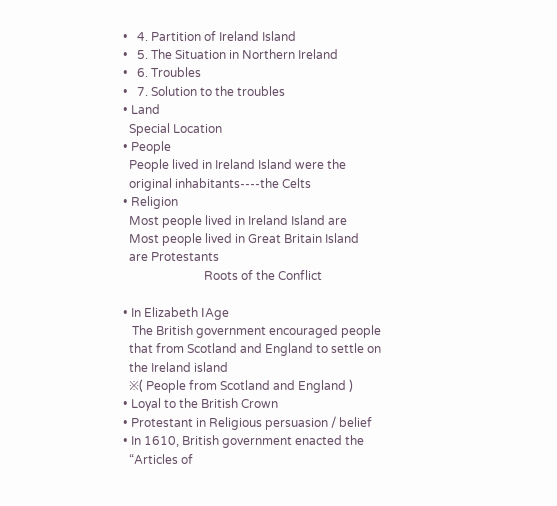•   4. Partition of Ireland Island
•   5. The Situation in Northern Ireland
•   6. Troubles
•   7. Solution to the troubles
• Land
  Special Location
• People
  People lived in Ireland Island were the
  original inhabitants----the Celts
• Religion
  Most people lived in Ireland Island are
  Most people lived in Great Britain Island
  are Protestants
                           Roots of the Conflict

• In Elizabeth ⅠAge
   The British government encouraged people
  that from Scotland and England to settle on
  the Ireland island
  ※( People from Scotland and England )
• Loyal to the British Crown
• Protestant in Religious persuasion / belief
• In 1610, British government enacted the
  “Articles of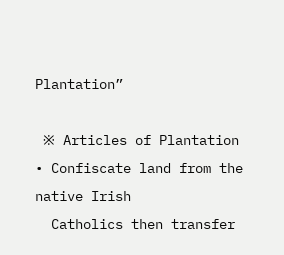Plantation”

 ※ Articles of Plantation
• Confiscate land from the native Irish
  Catholics then transfer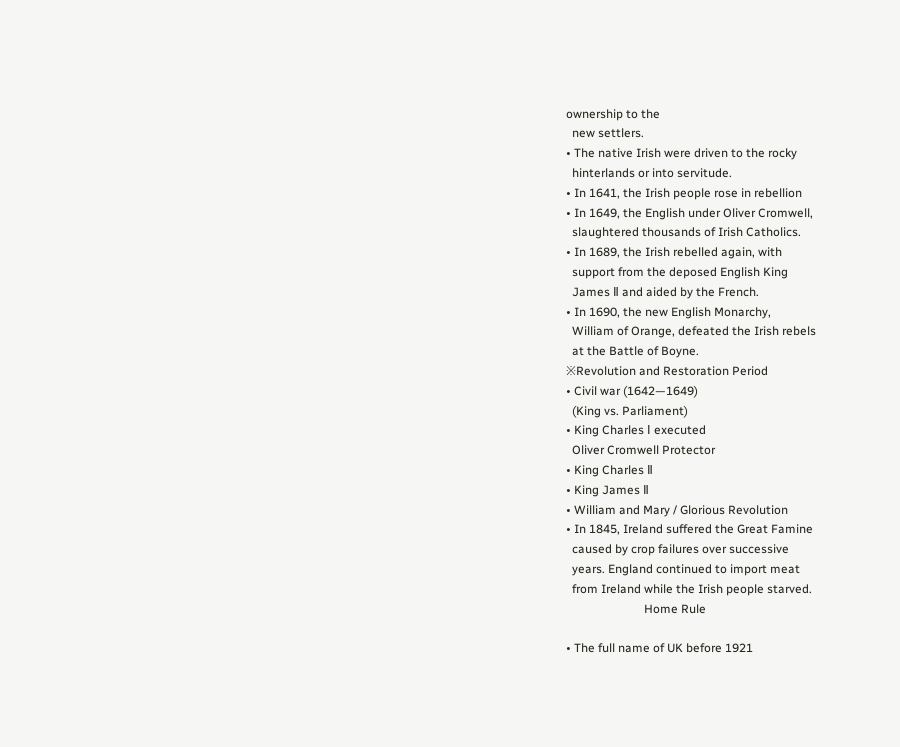ownership to the
  new settlers.
• The native Irish were driven to the rocky
  hinterlands or into servitude.
• In 1641, the Irish people rose in rebellion
• In 1649, the English under Oliver Cromwell,
  slaughtered thousands of Irish Catholics.
• In 1689, the Irish rebelled again, with
  support from the deposed English King
  James Ⅱ and aided by the French.
• In 1690, the new English Monarchy,
  William of Orange, defeated the Irish rebels
  at the Battle of Boyne.
※Revolution and Restoration Period
• Civil war (1642—1649)
  (King vs. Parliament)
• King Charles Ⅰ executed
  Oliver Cromwell Protector
• King Charles Ⅱ
• King James Ⅱ
• William and Mary / Glorious Revolution
• In 1845, Ireland suffered the Great Famine
  caused by crop failures over successive
  years. England continued to import meat
  from Ireland while the Irish people starved.
                          Home Rule

• The full name of UK before 1921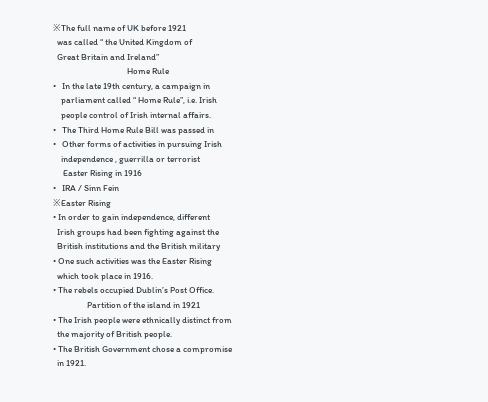※The full name of UK before 1921
  was called “ the United Kingdom of
  Great Britain and Ireland”
                                     Home Rule
•   In the late 19th century, a campaign in
    parliament called “ Home Rule”, i.e. Irish
    people control of Irish internal affairs.
•   The Third Home Rule Bill was passed in
•   Other forms of activities in pursuing Irish
    independence , guerrilla or terrorist
     Easter Rising in 1916
•   IRA / Sinn Fein
※Easter Rising
• In order to gain independence, different
  Irish groups had been fighting against the
  British institutions and the British military
• One such activities was the Easter Rising
  which took place in 1916.
• The rebels occupied Dublin’s Post Office.
                 Partition of the island in 1921
• The Irish people were ethnically distinct from
  the majority of British people.
• The British Government chose a compromise
  in 1921.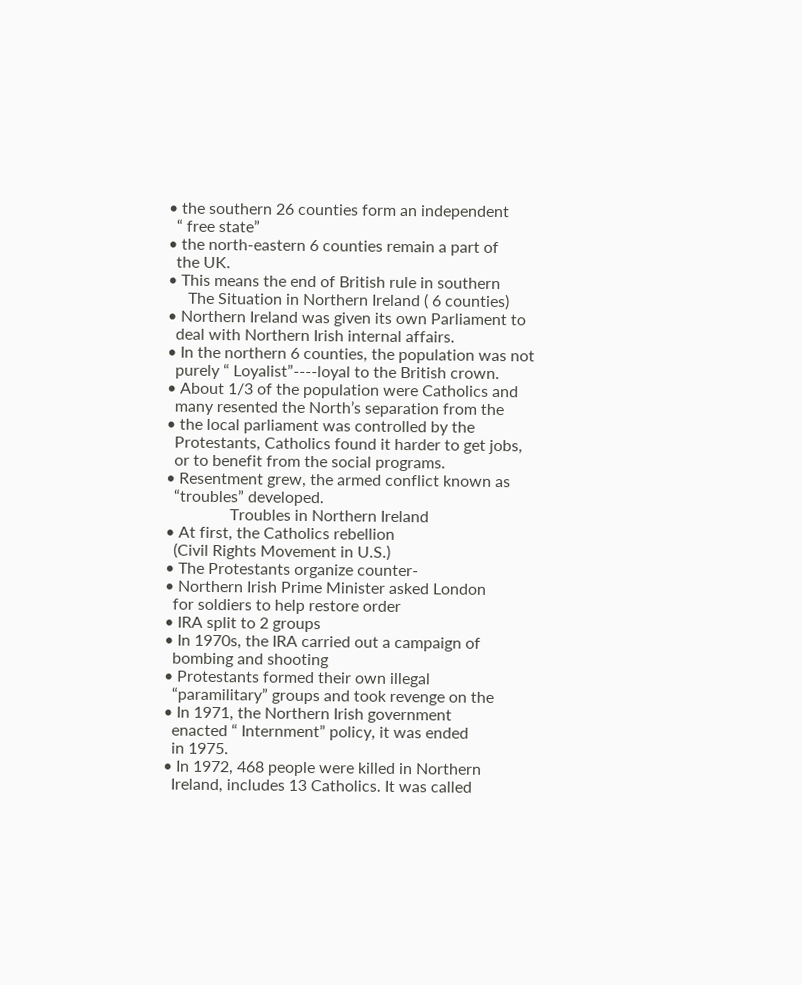• the southern 26 counties form an independent
  “ free state”
• the north-eastern 6 counties remain a part of
  the UK.
• This means the end of British rule in southern
     The Situation in Northern Ireland ( 6 counties)
• Northern Ireland was given its own Parliament to
  deal with Northern Irish internal affairs.
• In the northern 6 counties, the population was not
  purely “ Loyalist”----loyal to the British crown.
• About 1/3 of the population were Catholics and
  many resented the North’s separation from the
• the local parliament was controlled by the
  Protestants, Catholics found it harder to get jobs,
  or to benefit from the social programs.
• Resentment grew, the armed conflict known as
  “troubles” developed.
                Troubles in Northern Ireland
• At first, the Catholics rebellion
  (Civil Rights Movement in U.S.)
• The Protestants organize counter-
• Northern Irish Prime Minister asked London
  for soldiers to help restore order
• IRA split to 2 groups
• In 1970s, the IRA carried out a campaign of
  bombing and shooting
• Protestants formed their own illegal
  “paramilitary” groups and took revenge on the
• In 1971, the Northern Irish government
  enacted “ Internment” policy, it was ended
  in 1975.
• In 1972, 468 people were killed in Northern
  Ireland, includes 13 Catholics. It was called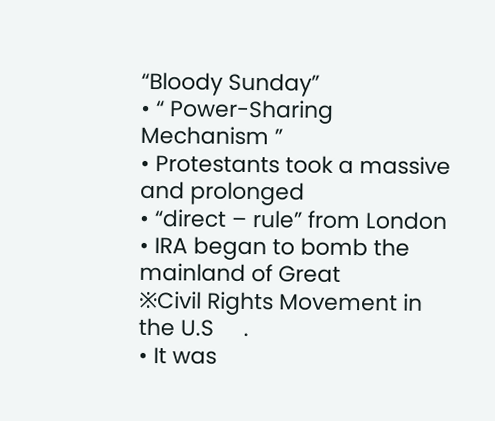“Bloody Sunday”
• “ Power-Sharing Mechanism ”
• Protestants took a massive and prolonged
• “direct – rule” from London
• IRA began to bomb the mainland of Great
※Civil Rights Movement in the U.S     .
• It was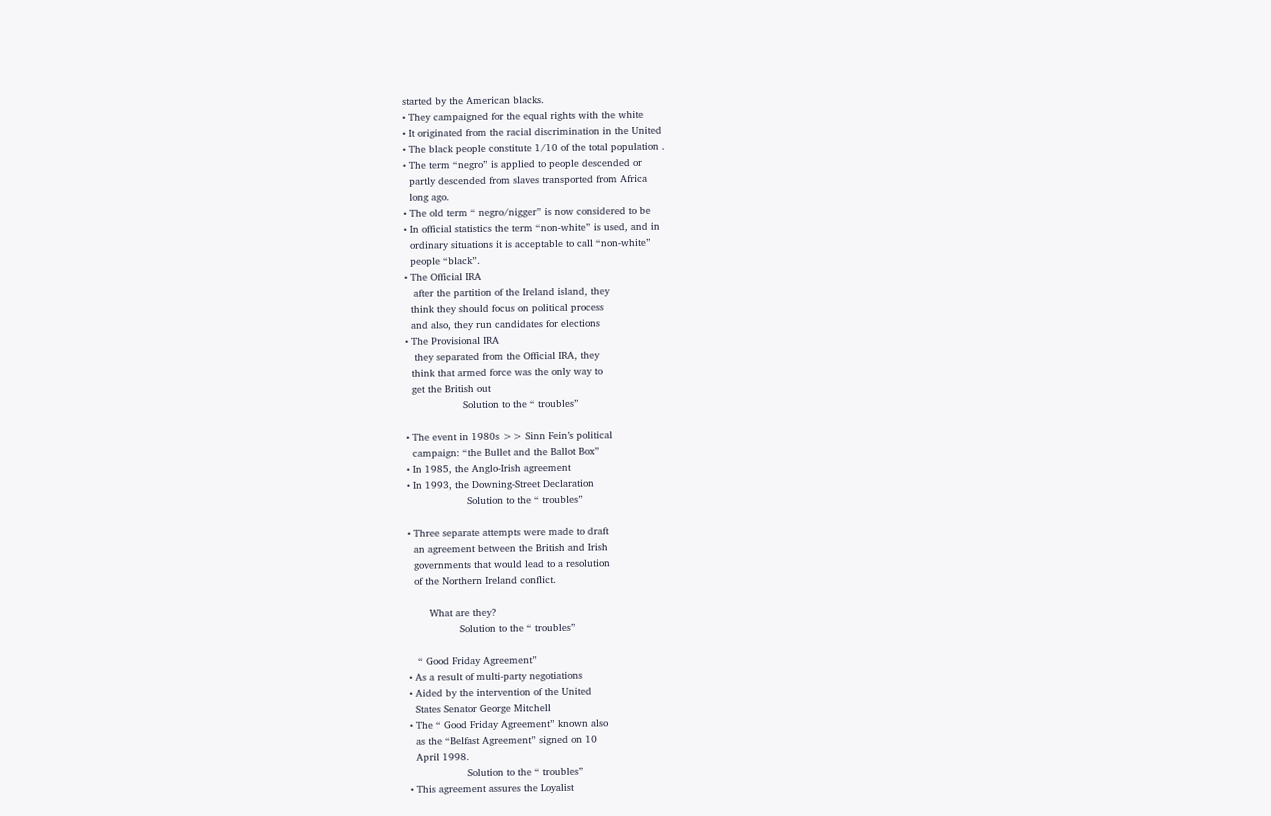started by the American blacks.
• They campaigned for the equal rights with the white
• It originated from the racial discrimination in the United
• The black people constitute 1/10 of the total population .
• The term “negro” is applied to people descended or
  partly descended from slaves transported from Africa
  long ago.
• The old term “ negro/nigger” is now considered to be
• In official statistics the term “non-white” is used, and in
  ordinary situations it is acceptable to call “non-white”
  people “black”.
• The Official IRA
   after the partition of the Ireland island, they
  think they should focus on political process
  and also, they run candidates for elections
• The Provisional IRA
   they separated from the Official IRA, they
  think that armed force was the only way to
  get the British out
                   Solution to the “ troubles”

• The event in 1980s >> Sinn Fein’s political
  campaign: “the Bullet and the Ballot Box”
• In 1985, the Anglo-Irish agreement
• In 1993, the Downing-Street Declaration
                    Solution to the “ troubles”

• Three separate attempts were made to draft
  an agreement between the British and Irish
  governments that would lead to a resolution
  of the Northern Ireland conflict.

       What are they?
                 Solution to the “ troubles”

   “ Good Friday Agreement”
• As a result of multi-party negotiations
• Aided by the intervention of the United
  States Senator George Mitchell
• The “ Good Friday Agreement” known also
  as the “Belfast Agreement” signed on 10
  April 1998.
                   Solution to the “ troubles”
• This agreement assures the Loyalist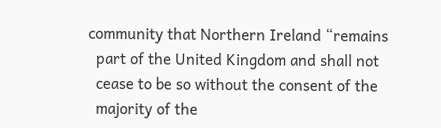community that Northern Ireland “remains
  part of the United Kingdom and shall not
  cease to be so without the consent of the
  majority of the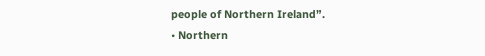people of Northern Ireland”.
• Northern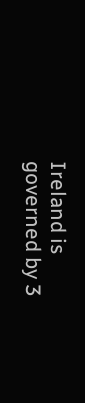Ireland is governed by 3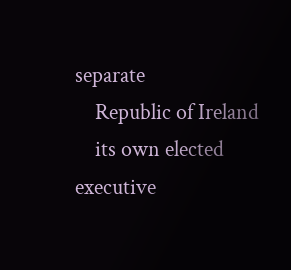separate
    Republic of Ireland
    its own elected executive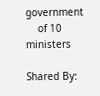government
    of 10 ministers

Shared By: